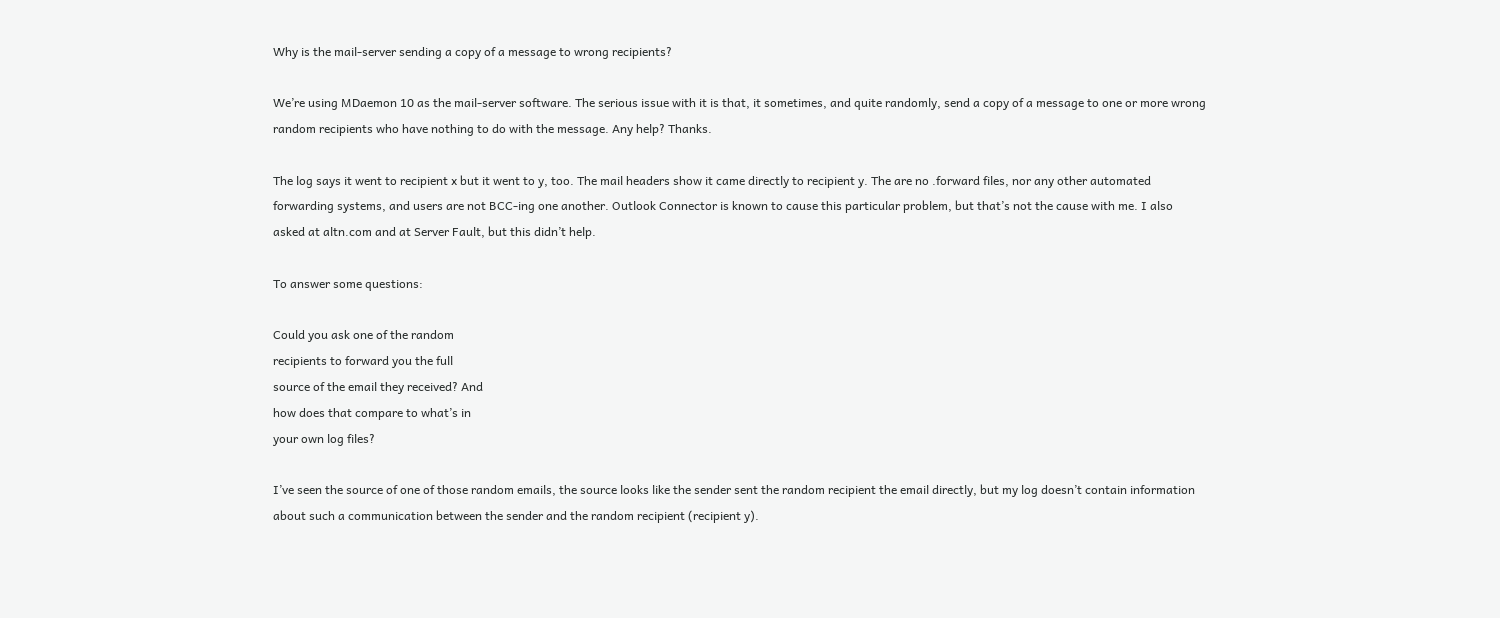Why is the mail-server sending a copy of a message to wrong recipients?

We’re using MDaemon 10 as the mail-server software. The serious issue with it is that, it sometimes, and quite randomly, send a copy of a message to one or more wrong random recipients who have nothing to do with the message. Any help? Thanks.

The log says it went to recipient x but it went to y, too. The mail headers show it came directly to recipient y. The are no .forward files, nor any other automated forwarding systems, and users are not BCC-ing one another. Outlook Connector is known to cause this particular problem, but that’s not the cause with me. I also asked at altn.com and at Server Fault, but this didn’t help.

To answer some questions:

Could you ask one of the random
recipients to forward you the full
source of the email they received? And
how does that compare to what’s in
your own log files?

I’ve seen the source of one of those random emails, the source looks like the sender sent the random recipient the email directly, but my log doesn’t contain information about such a communication between the sender and the random recipient (recipient y).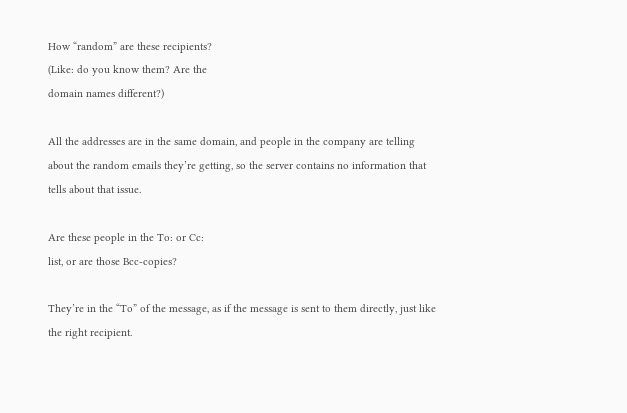How “random” are these recipients?
(Like: do you know them? Are the
domain names different?)

All the addresses are in the same domain, and people in the company are telling about the random emails they’re getting, so the server contains no information that tells about that issue.

Are these people in the To: or Cc:
list, or are those Bcc-copies?

They’re in the “To” of the message, as if the message is sent to them directly, just like the right recipient.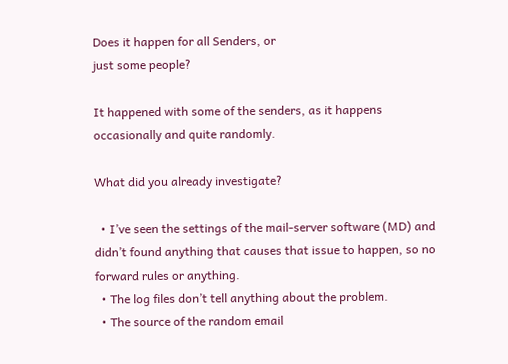Does it happen for all Senders, or
just some people?

It happened with some of the senders, as it happens occasionally and quite randomly.

What did you already investigate?

  • I’ve seen the settings of the mail-server software (MD) and didn’t found anything that causes that issue to happen, so no forward rules or anything.
  • The log files don’t tell anything about the problem.
  • The source of the random email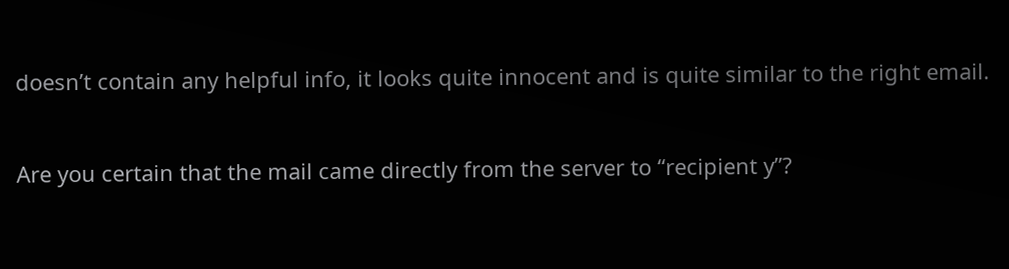doesn’t contain any helpful info, it looks quite innocent and is quite similar to the right email.


Are you certain that the mail came directly from the server to “recipient y”?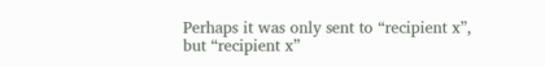Perhaps it was only sent to “recipient x”, but “recipient x”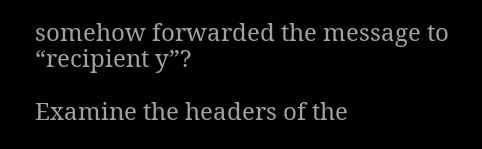somehow forwarded the message to “recipient y”?

Examine the headers of the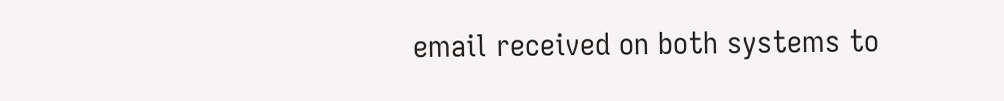email received on both systems to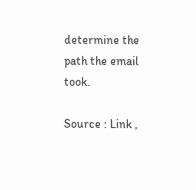determine the path the email took.

Source : Link ,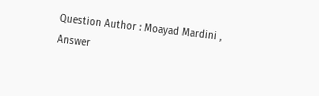Question Author : Moayad Mardini , Answer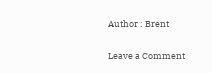Author : Brent

Leave a Comment